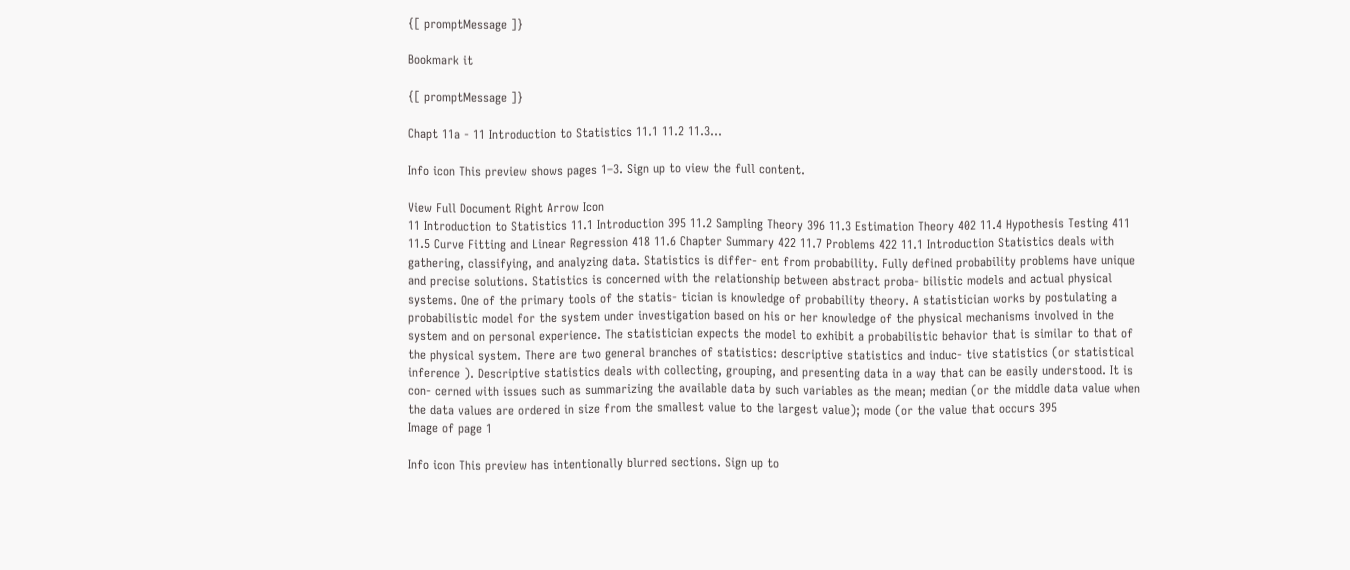{[ promptMessage ]}

Bookmark it

{[ promptMessage ]}

Chapt 11a - 11 Introduction to Statistics 11.1 11.2 11.3...

Info icon This preview shows pages 1–3. Sign up to view the full content.

View Full Document Right Arrow Icon
11 Introduction to Statistics 11.1 Introduction 395 11.2 Sampling Theory 396 11.3 Estimation Theory 402 11.4 Hypothesis Testing 411 11.5 Curve Fitting and Linear Regression 418 11.6 Chapter Summary 422 11.7 Problems 422 11.1 Introduction Statistics deals with gathering, classifying, and analyzing data. Statistics is differ- ent from probability. Fully defined probability problems have unique and precise solutions. Statistics is concerned with the relationship between abstract proba- bilistic models and actual physical systems. One of the primary tools of the statis- tician is knowledge of probability theory. A statistician works by postulating a probabilistic model for the system under investigation based on his or her knowledge of the physical mechanisms involved in the system and on personal experience. The statistician expects the model to exhibit a probabilistic behavior that is similar to that of the physical system. There are two general branches of statistics: descriptive statistics and induc- tive statistics (or statistical inference ). Descriptive statistics deals with collecting, grouping, and presenting data in a way that can be easily understood. It is con- cerned with issues such as summarizing the available data by such variables as the mean; median (or the middle data value when the data values are ordered in size from the smallest value to the largest value); mode (or the value that occurs 395
Image of page 1

Info icon This preview has intentionally blurred sections. Sign up to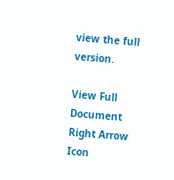view the full version.

View Full Document Right Arrow Icon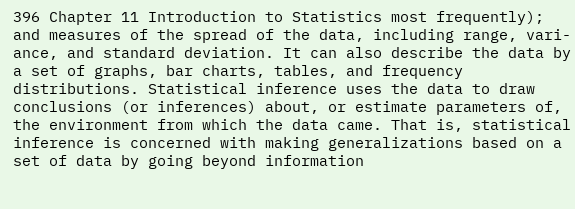396 Chapter 11 Introduction to Statistics most frequently); and measures of the spread of the data, including range, vari- ance, and standard deviation. It can also describe the data by a set of graphs, bar charts, tables, and frequency distributions. Statistical inference uses the data to draw conclusions (or inferences) about, or estimate parameters of, the environment from which the data came. That is, statistical inference is concerned with making generalizations based on a set of data by going beyond information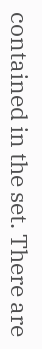contained in the set. There are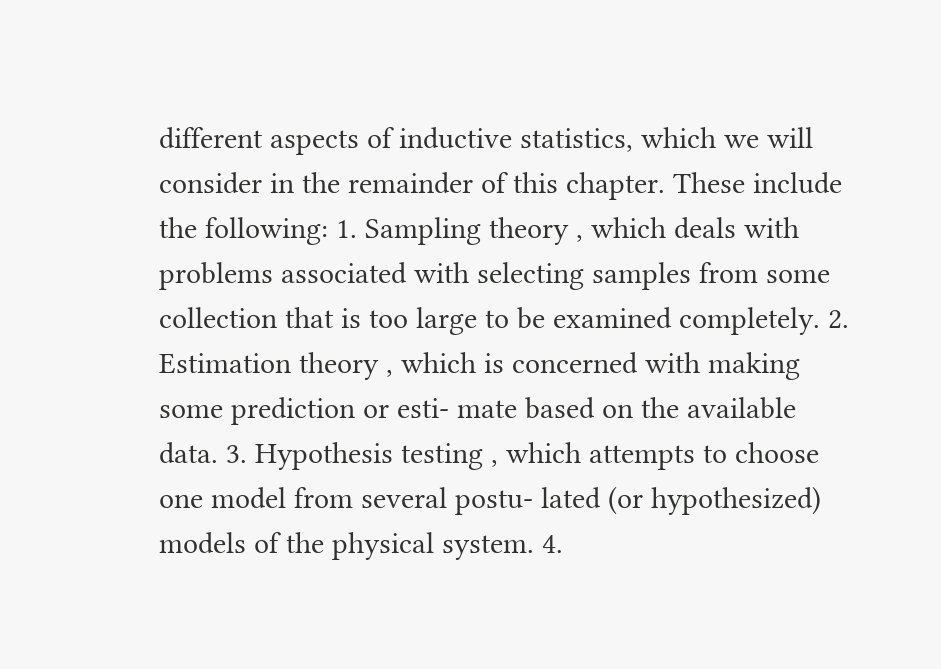different aspects of inductive statistics, which we will consider in the remainder of this chapter. These include the following: 1. Sampling theory , which deals with problems associated with selecting samples from some collection that is too large to be examined completely. 2. Estimation theory , which is concerned with making some prediction or esti- mate based on the available data. 3. Hypothesis testing , which attempts to choose one model from several postu- lated (or hypothesized) models of the physical system. 4.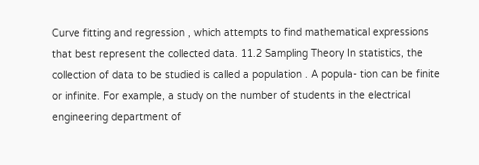Curve fitting and regression , which attempts to find mathematical expressions that best represent the collected data. 11.2 Sampling Theory In statistics, the collection of data to be studied is called a population . A popula- tion can be finite or infinite. For example, a study on the number of students in the electrical engineering department of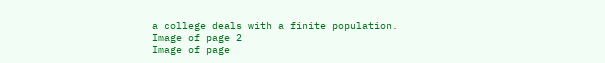a college deals with a finite population.
Image of page 2
Image of page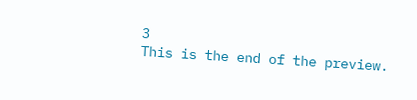3
This is the end of the preview.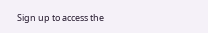Sign up to access the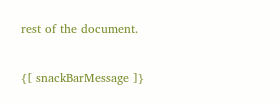rest of the document.

{[ snackBarMessage ]}